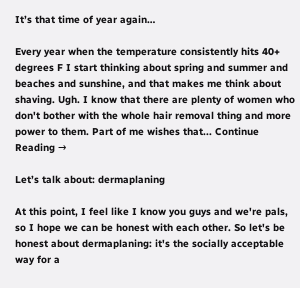It’s that time of year again…

Every year when the temperature consistently hits 40+ degrees F I start thinking about spring and summer and beaches and sunshine, and that makes me think about shaving. Ugh. I know that there are plenty of women who don't bother with the whole hair removal thing and more power to them. Part of me wishes that... Continue Reading →

Let’s talk about: dermaplaning

At this point, I feel like I know you guys and we're pals, so I hope we can be honest with each other. So let's be honest about dermaplaning: it's the socially acceptable way for a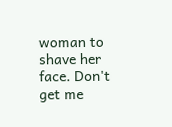woman to shave her face. Don't get me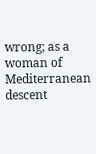wrong; as a woman of Mediterranean descent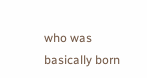who was basically born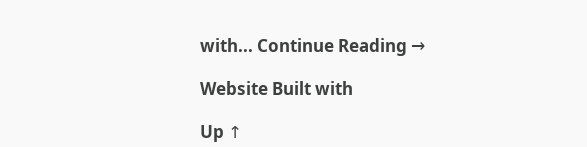with... Continue Reading →

Website Built with

Up ↑